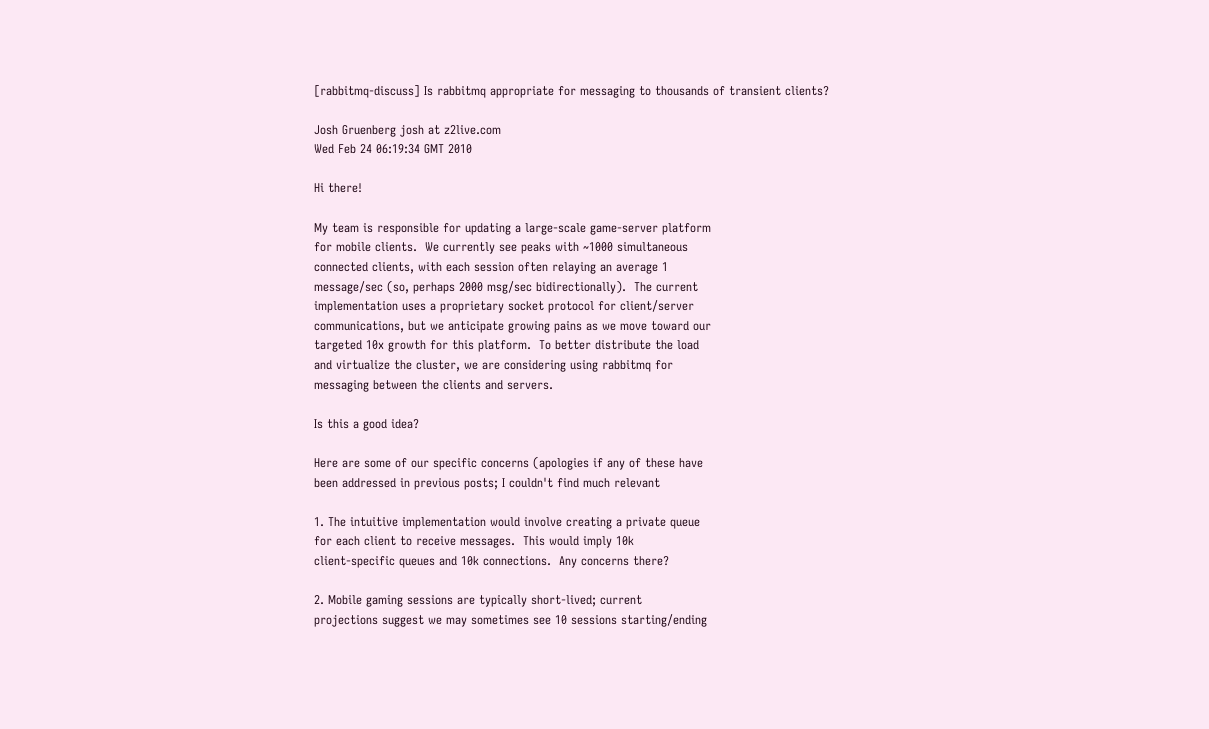[rabbitmq-discuss] Is rabbitmq appropriate for messaging to thousands of transient clients?

Josh Gruenberg josh at z2live.com
Wed Feb 24 06:19:34 GMT 2010

Hi there!

My team is responsible for updating a large-scale game-server platform
for mobile clients.  We currently see peaks with ~1000 simultaneous
connected clients, with each session often relaying an average 1
message/sec (so, perhaps 2000 msg/sec bidirectionally).  The current
implementation uses a proprietary socket protocol for client/server
communications, but we anticipate growing pains as we move toward our
targeted 10x growth for this platform.  To better distribute the load
and virtualize the cluster, we are considering using rabbitmq for
messaging between the clients and servers.

Is this a good idea?

Here are some of our specific concerns (apologies if any of these have
been addressed in previous posts; I couldn't find much relevant

1. The intuitive implementation would involve creating a private queue
for each client to receive messages.  This would imply 10k
client-specific queues and 10k connections.  Any concerns there?

2. Mobile gaming sessions are typically short-lived; current
projections suggest we may sometimes see 10 sessions starting/ending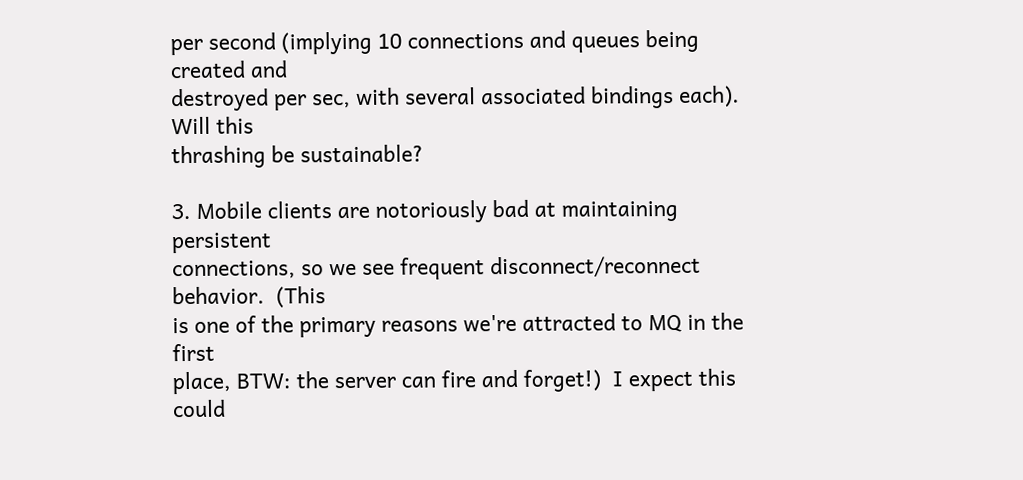per second (implying 10 connections and queues being created and
destroyed per sec, with several associated bindings each).  Will this
thrashing be sustainable?

3. Mobile clients are notoriously bad at maintaining persistent
connections, so we see frequent disconnect/reconnect behavior.  (This
is one of the primary reasons we're attracted to MQ in the first
place, BTW: the server can fire and forget!)  I expect this could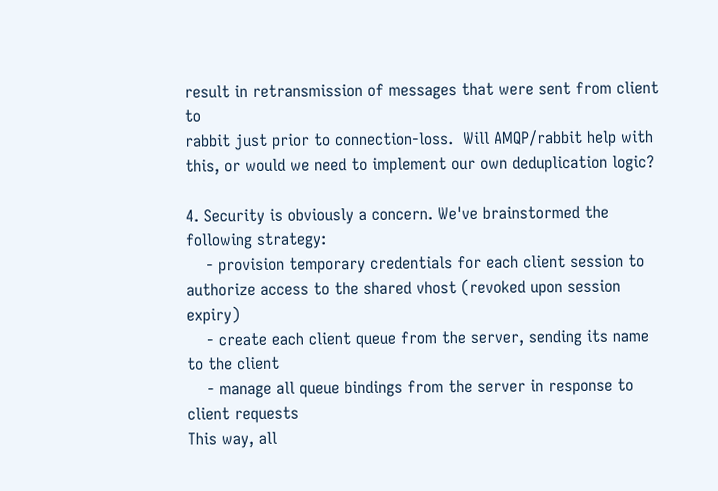result in retransmission of messages that were sent from client to
rabbit just prior to connection-loss.  Will AMQP/rabbit help with
this, or would we need to implement our own deduplication logic?

4. Security is obviously a concern. We've brainstormed the following strategy:
    - provision temporary credentials for each client session to
authorize access to the shared vhost (revoked upon session expiry)
    - create each client queue from the server, sending its name to the client
    - manage all queue bindings from the server in response to client requests
This way, all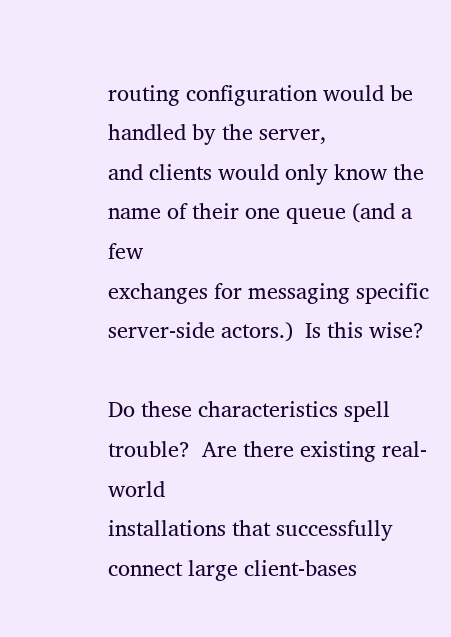routing configuration would be handled by the server,
and clients would only know the name of their one queue (and a few
exchanges for messaging specific server-side actors.)  Is this wise?

Do these characteristics spell trouble?  Are there existing real-world
installations that successfully connect large client-bases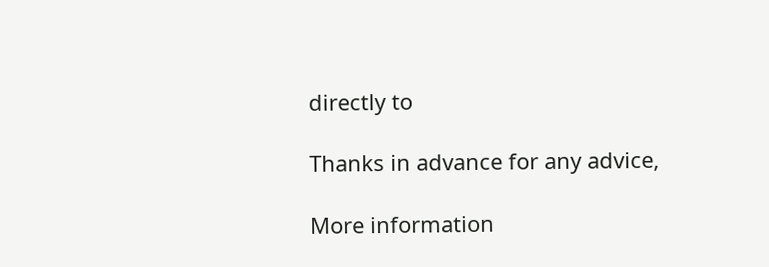directly to

Thanks in advance for any advice,

More information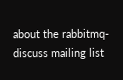about the rabbitmq-discuss mailing list